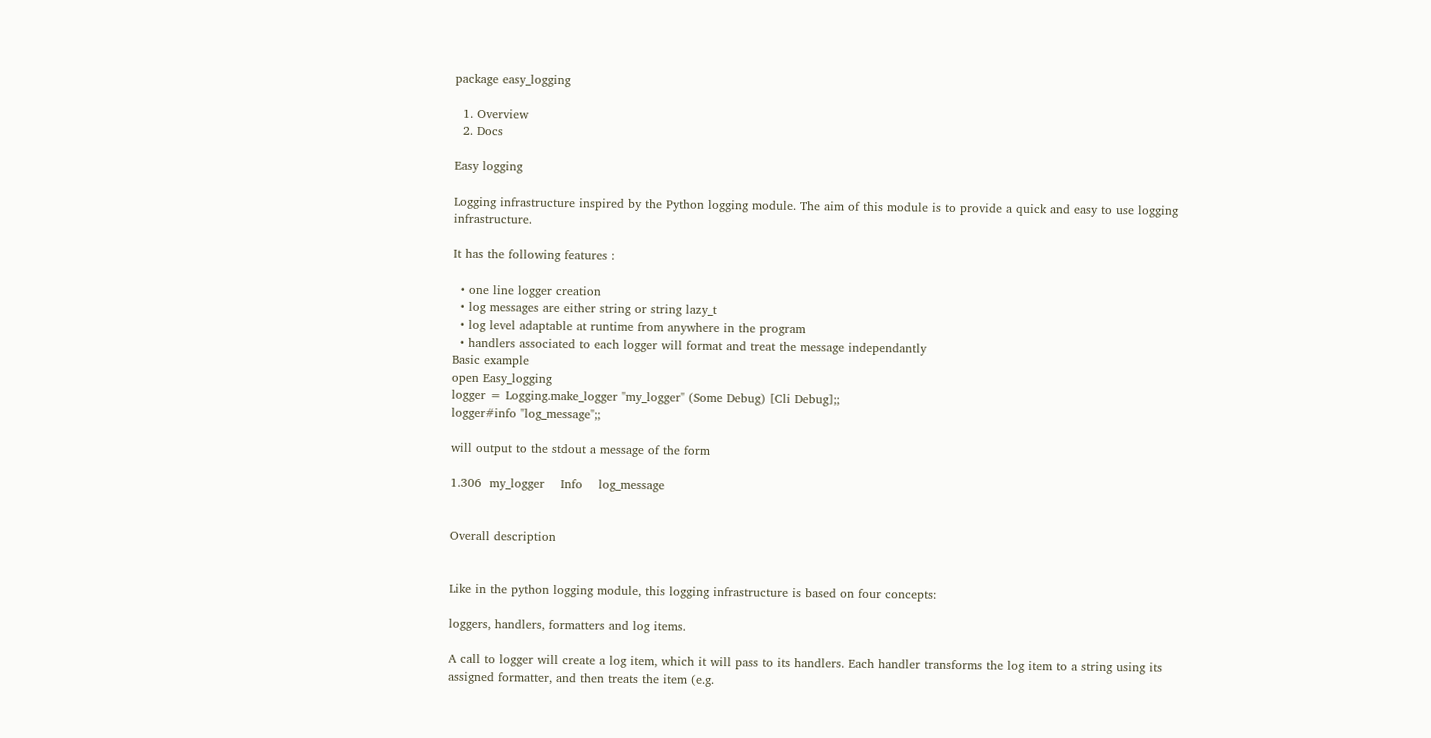package easy_logging

  1. Overview
  2. Docs

Easy logging

Logging infrastructure inspired by the Python logging module. The aim of this module is to provide a quick and easy to use logging infrastructure.

It has the following features :

  • one line logger creation
  • log messages are either string or string lazy_t
  • log level adaptable at runtime from anywhere in the program
  • handlers associated to each logger will format and treat the message independantly
Basic example
open Easy_logging
logger = Logging.make_logger "my_logger" (Some Debug) [Cli Debug];;
logger#info "log_message";;

will output to the stdout a message of the form

1.306  my_logger    Info    log_message


Overall description


Like in the python logging module, this logging infrastructure is based on four concepts:

loggers, handlers, formatters and log items.

A call to logger will create a log item, which it will pass to its handlers. Each handler transforms the log item to a string using its assigned formatter, and then treats the item (e.g.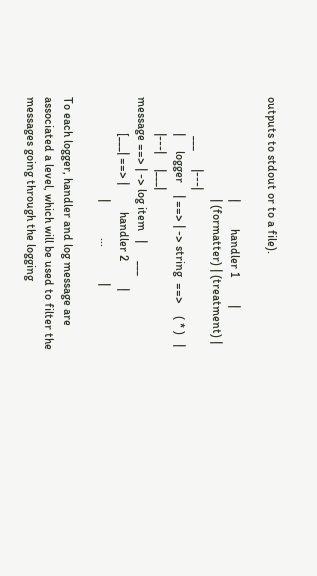outputs to stdout or to a file).

                                  |         handler 1         |
                                  | (formatter) | (treatment) |
             ___      |---|
            |     logger    | ==> | -> string  ==>    ( * )   |
            |---|     |___|
message ==> | -> log item   |      ___
            [___| ==> |         handler 2         |
                                  |            ...            |

To each logger, handler and log message are associated a level, which will be used to filter the messages going through the logging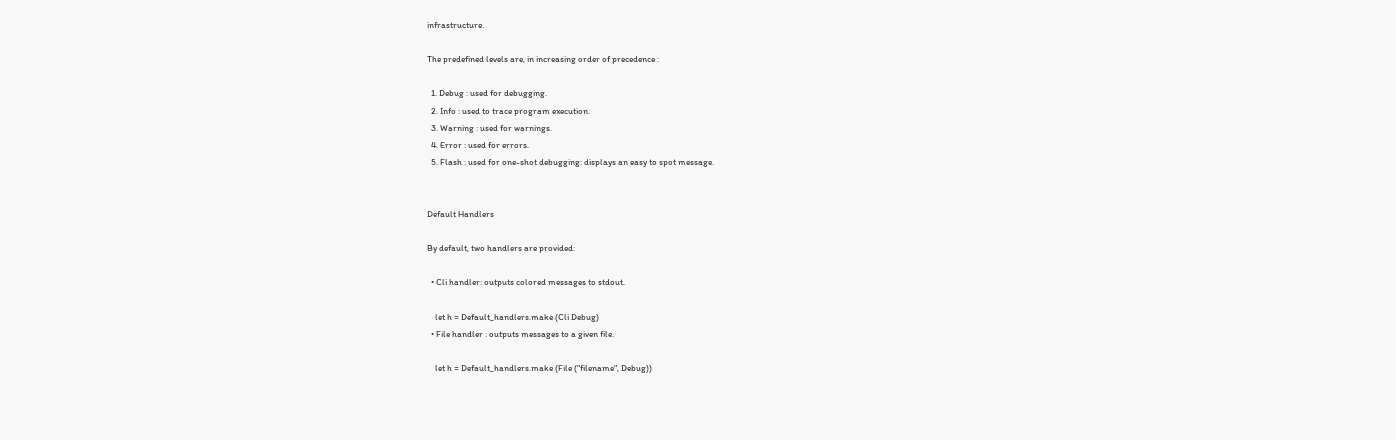infrastructure.

The predefined levels are, in increasing order of precedence :

  1. Debug : used for debugging.
  2. Info : used to trace program execution.
  3. Warning : used for warnings.
  4. Error : used for errors.
  5. Flash : used for one-shot debugging: displays an easy to spot message.


Default Handlers

By default, two handlers are provided:

  • Cli handler: outputs colored messages to stdout.

    let h = Default_handlers.make (Cli Debug)
  • File handler : outputs messages to a given file.

    let h = Default_handlers.make (File ("filename", Debug))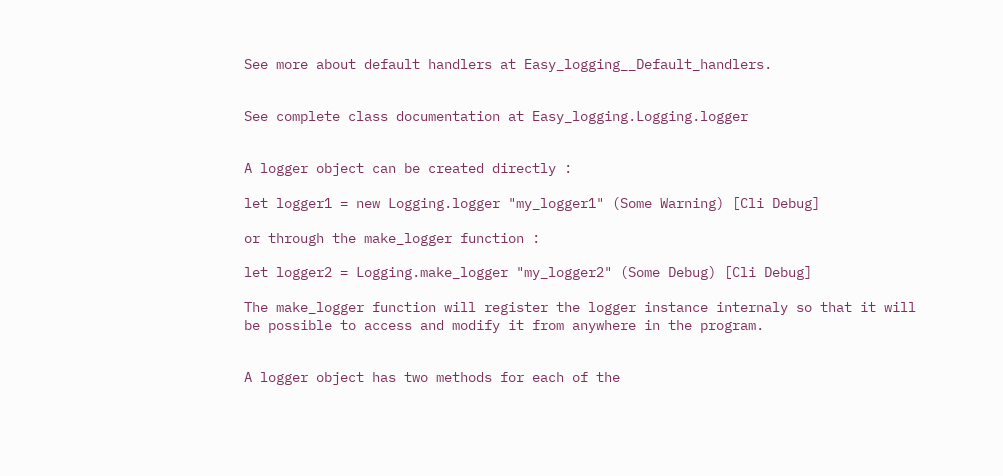See more about default handlers at Easy_logging__Default_handlers.


See complete class documentation at Easy_logging.Logging.logger


A logger object can be created directly :

let logger1 = new Logging.logger "my_logger1" (Some Warning) [Cli Debug]

or through the make_logger function :

let logger2 = Logging.make_logger "my_logger2" (Some Debug) [Cli Debug]

The make_logger function will register the logger instance internaly so that it will be possible to access and modify it from anywhere in the program.


A logger object has two methods for each of the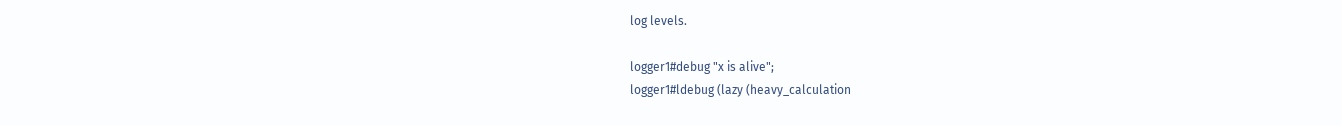log levels.

logger1#debug "x is alive";
logger1#ldebug (lazy (heavy_calculation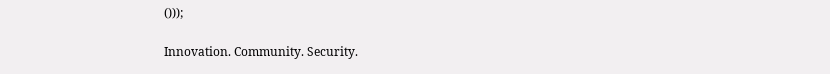()));

Innovation. Community. Security.